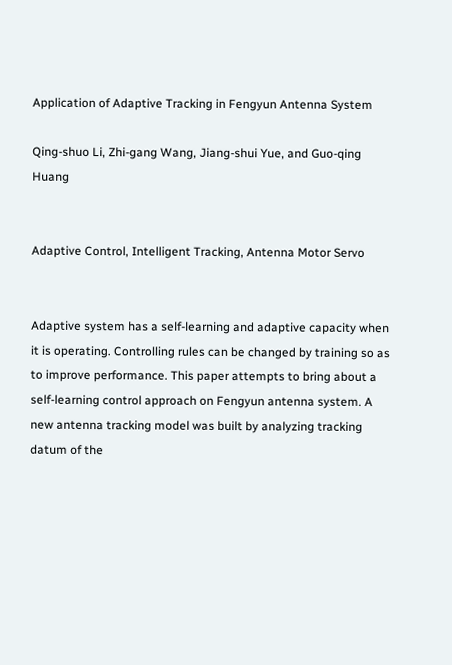Application of Adaptive Tracking in Fengyun Antenna System

Qing-shuo Li, Zhi-gang Wang, Jiang-shui Yue, and Guo-qing Huang


Adaptive Control, Intelligent Tracking, Antenna Motor Servo


Adaptive system has a self-learning and adaptive capacity when it is operating. Controlling rules can be changed by training so as to improve performance. This paper attempts to bring about a self-learning control approach on Fengyun antenna system. A new antenna tracking model was built by analyzing tracking datum of the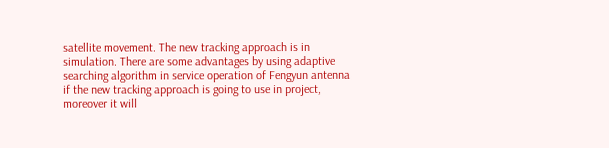satellite movement. The new tracking approach is in simulation. There are some advantages by using adaptive searching algorithm in service operation of Fengyun antenna if the new tracking approach is going to use in project, moreover it will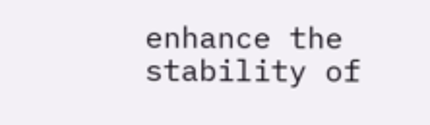enhance the stability of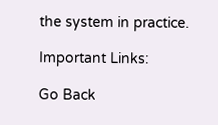the system in practice.

Important Links:

Go Back